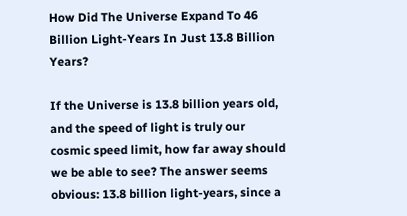How Did The Universe Expand To 46 Billion Light-Years In Just 13.8 Billion Years?

If the Universe is 13.8 billion years old, and the speed of light is truly our cosmic speed limit, how far away should we be able to see? The answer seems obvious: 13.8 billion light-years, since a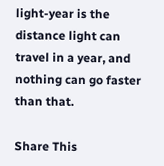light-year is the distance light can travel in a year, and nothing can go faster than that.

Share This